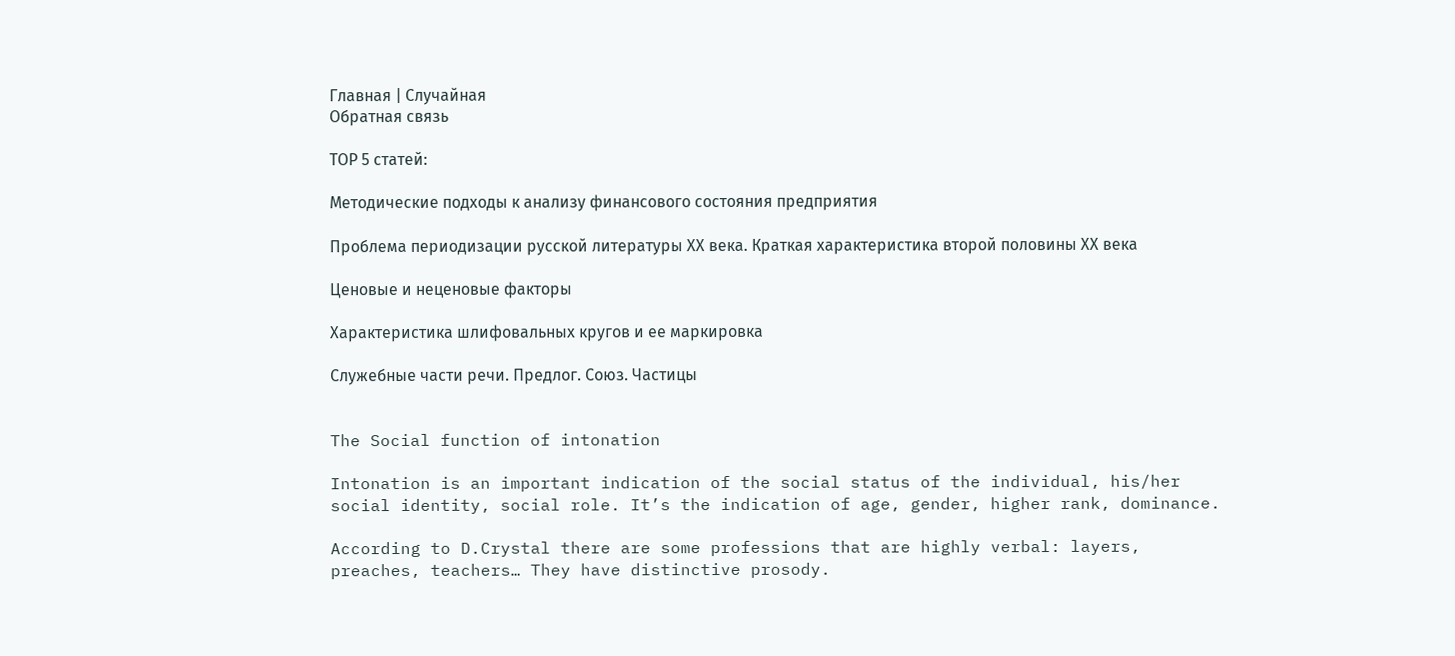Главная | Случайная
Обратная связь

ТОР 5 статей:

Методические подходы к анализу финансового состояния предприятия

Проблема периодизации русской литературы ХХ века. Краткая характеристика второй половины ХХ века

Ценовые и неценовые факторы

Характеристика шлифовальных кругов и ее маркировка

Служебные части речи. Предлог. Союз. Частицы


The Social function of intonation

Intonation is an important indication of the social status of the individual, his/her social identity, social role. It’s the indication of age, gender, higher rank, dominance.

According to D.Crystal there are some professions that are highly verbal: layers, preaches, teachers… They have distinctive prosody.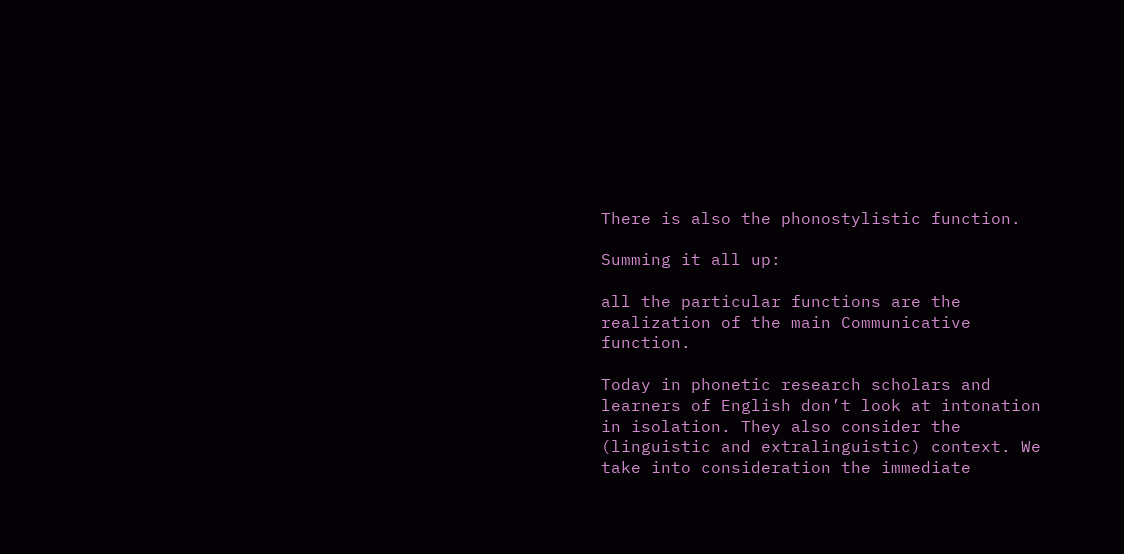There is also the phonostylistic function.

Summing it all up:

all the particular functions are the realization of the main Communicative function.

Today in phonetic research scholars and learners of English don’t look at intonation in isolation. They also consider the (linguistic and extralinguistic) context. We take into consideration the immediate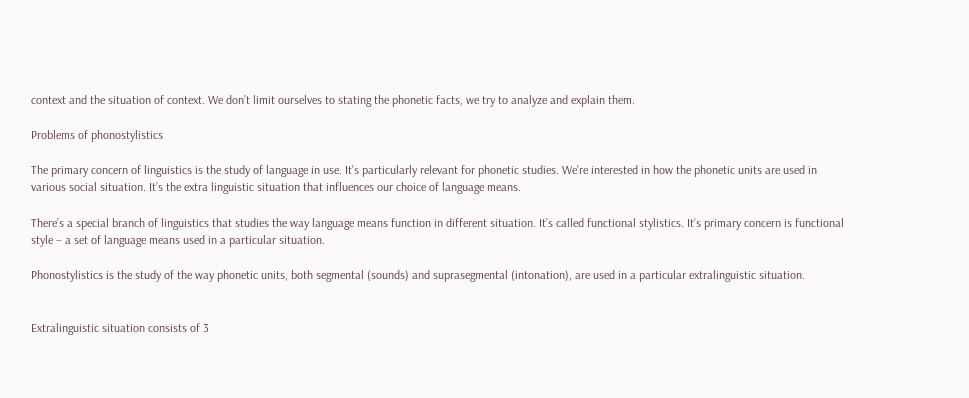context and the situation of context. We don’t limit ourselves to stating the phonetic facts, we try to analyze and explain them.

Problems of phonostylistics

The primary concern of linguistics is the study of language in use. It’s particularly relevant for phonetic studies. We’re interested in how the phonetic units are used in various social situation. It’s the extra linguistic situation that influences our choice of language means.

There’s a special branch of linguistics that studies the way language means function in different situation. It’s called functional stylistics. It’s primary concern is functional style – a set of language means used in a particular situation.

Phonostylistics is the study of the way phonetic units, both segmental (sounds) and suprasegmental (intonation), are used in a particular extralinguistic situation.


Extralinguistic situation consists of 3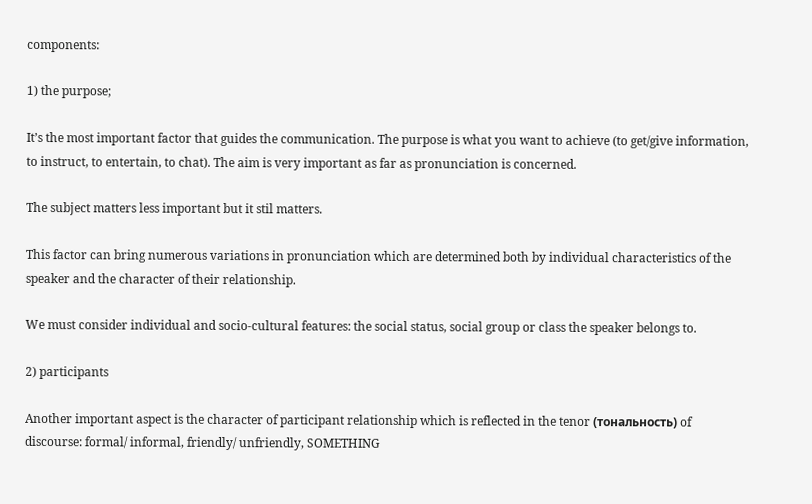components:

1) the purpose;

It’s the most important factor that guides the communication. The purpose is what you want to achieve (to get/give information, to instruct, to entertain, to chat). The aim is very important as far as pronunciation is concerned.

The subject matters less important but it stil matters.

This factor can bring numerous variations in pronunciation which are determined both by individual characteristics of the speaker and the character of their relationship.

We must consider individual and socio-cultural features: the social status, social group or class the speaker belongs to.

2) participants

Another important aspect is the character of participant relationship which is reflected in the tenor (тональность) of discourse: formal/ informal, friendly/ unfriendly, SOMETHING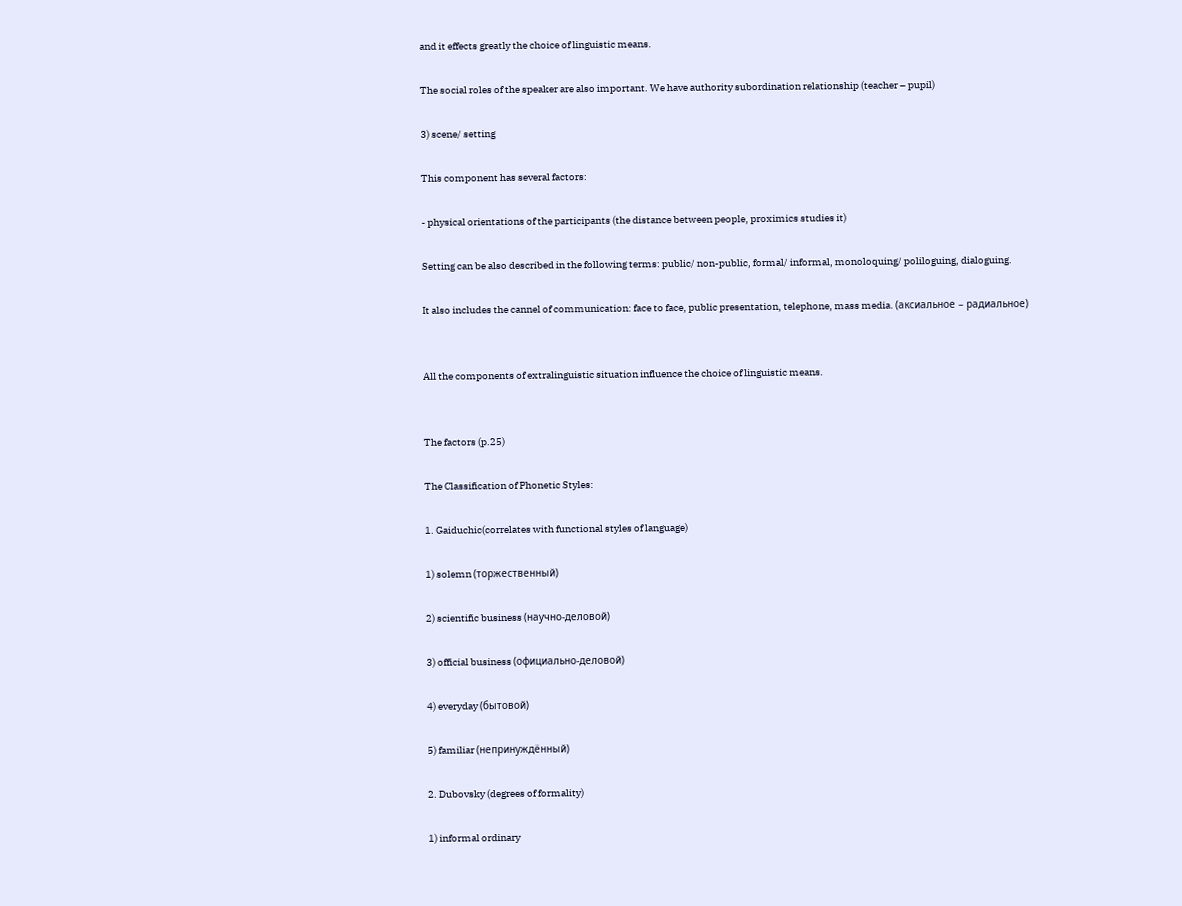and it effects greatly the choice of linguistic means.

The social roles of the speaker are also important. We have authority subordination relationship (teacher – pupil)

3) scene/ setting

This component has several factors:

- physical orientations of the participants (the distance between people, proximics studies it)

Setting can be also described in the following terms: public/ non-public, formal/ informal, monoloquing/ poliloguing, dialoguing.

It also includes the cannel of communication: face to face, public presentation, telephone, mass media. (аксиальное – радиальное)


All the components of extralinguistic situation influence the choice of linguistic means.


The factors (p.25)

The Classification of Phonetic Styles:

1. Gaiduchic(correlates with functional styles of language)

1) solemn (торжественный)

2) scientific business (научно-деловой)

3) official business (официально-деловой)

4) everyday (бытовой)

5) familiar (непринуждённый)

2. Dubovsky (degrees of formality)

1) informal ordinary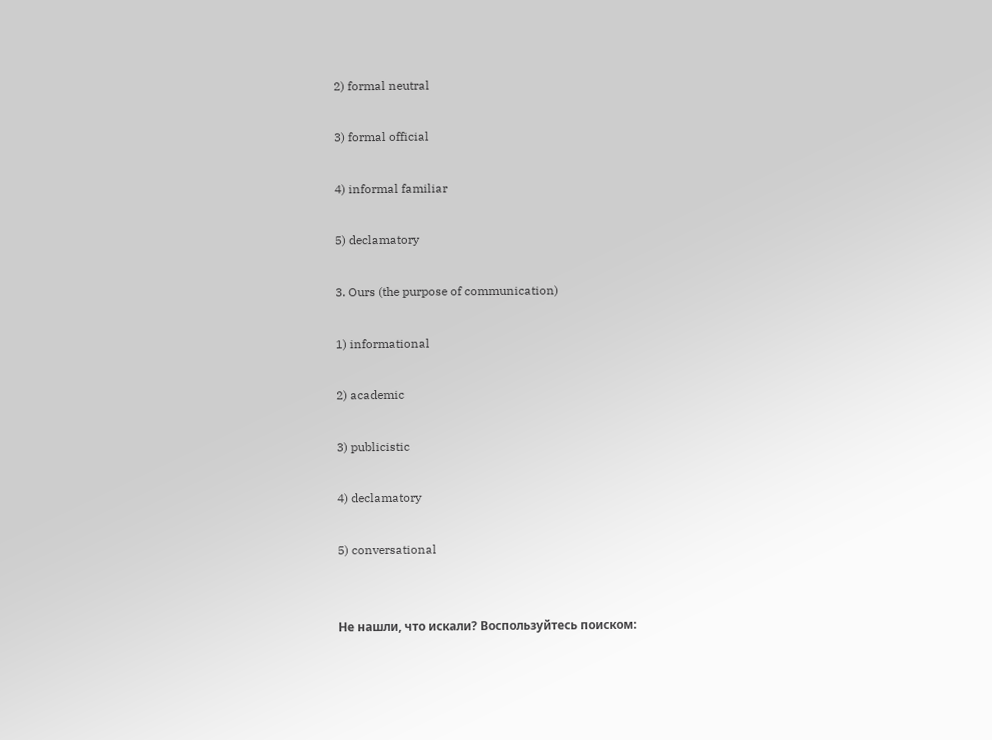2) formal neutral

3) formal official

4) informal familiar

5) declamatory

3. Ours (the purpose of communication)

1) informational

2) academic

3) publicistic

4) declamatory

5) conversational


Не нашли, что искали? Воспользуйтесь поиском: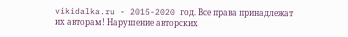vikidalka.ru - 2015-2020 год. Все права принадлежат их авторам! Нарушение авторских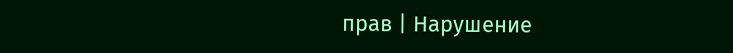прав | Нарушение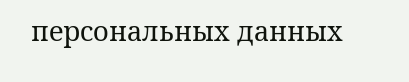персональных данных